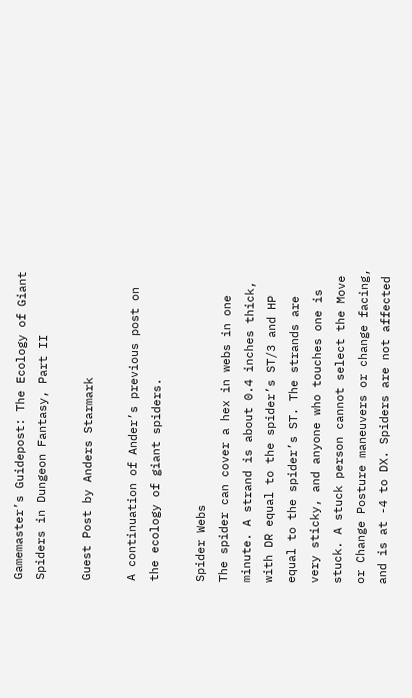Gamemaster’s Guidepost: The Ecology of Giant Spiders in Dungeon Fantasy, Part II

Guest Post by Anders Starmark

A continuation of Ander’s previous post on the ecology of giant spiders.

Spider Webs
The spider can cover a hex in webs in one minute. A strand is about 0.4 inches thick, with DR equal to the spider’s ST/3 and HP equal to the spider’s ST. The strands are very sticky, and anyone who touches one is stuck. A stuck person cannot select the Move or Change Posture maneuvers or change facing, and is at -4 to DX. Spiders are not affected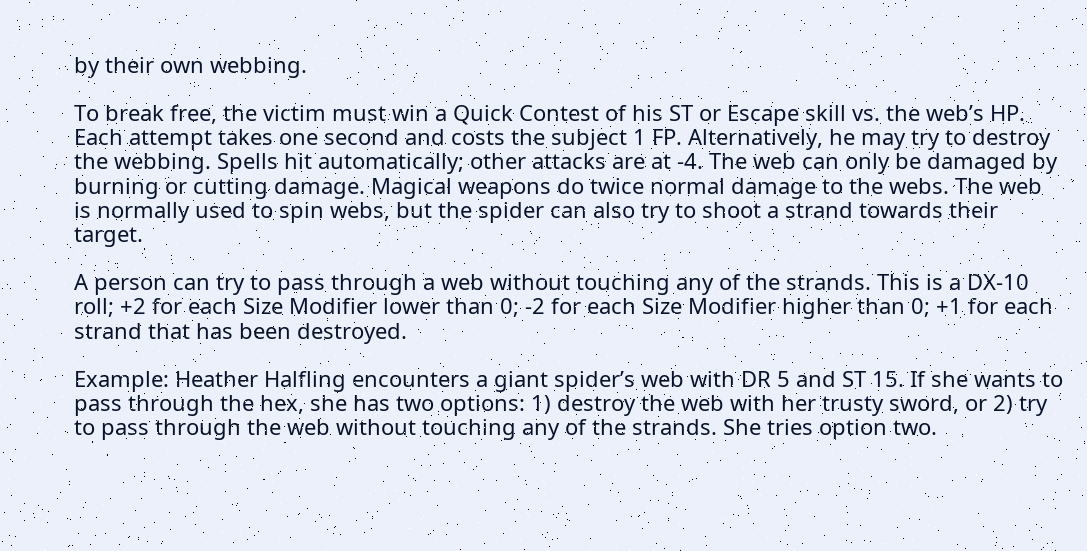by their own webbing.

To break free, the victim must win a Quick Contest of his ST or Escape skill vs. the web’s HP. Each attempt takes one second and costs the subject 1 FP. Alternatively, he may try to destroy the webbing. Spells hit automatically; other attacks are at -4. The web can only be damaged by burning or cutting damage. Magical weapons do twice normal damage to the webs. The web is normally used to spin webs, but the spider can also try to shoot a strand towards their target.

A person can try to pass through a web without touching any of the strands. This is a DX-10 roll; +2 for each Size Modifier lower than 0; -2 for each Size Modifier higher than 0; +1 for each strand that has been destroyed.

Example: Heather Halfling encounters a giant spider’s web with DR 5 and ST 15. If she wants to pass through the hex, she has two options: 1) destroy the web with her trusty sword, or 2) try to pass through the web without touching any of the strands. She tries option two.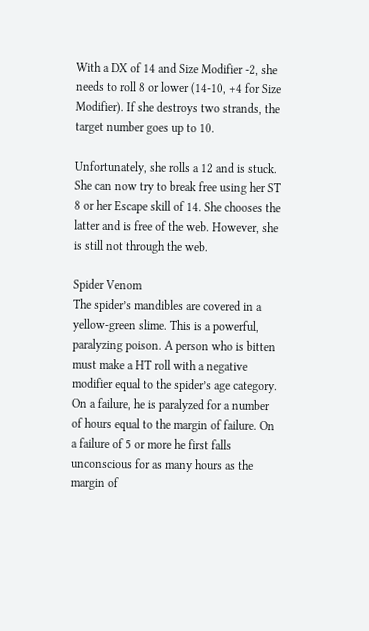With a DX of 14 and Size Modifier -2, she needs to roll 8 or lower (14-10, +4 for Size Modifier). If she destroys two strands, the target number goes up to 10.

Unfortunately, she rolls a 12 and is stuck. She can now try to break free using her ST 8 or her Escape skill of 14. She chooses the latter and is free of the web. However, she is still not through the web.

Spider Venom
The spider’s mandibles are covered in a yellow-green slime. This is a powerful, paralyzing poison. A person who is bitten must make a HT roll with a negative modifier equal to the spider’s age category. On a failure, he is paralyzed for a number of hours equal to the margin of failure. On a failure of 5 or more he first falls unconscious for as many hours as the margin of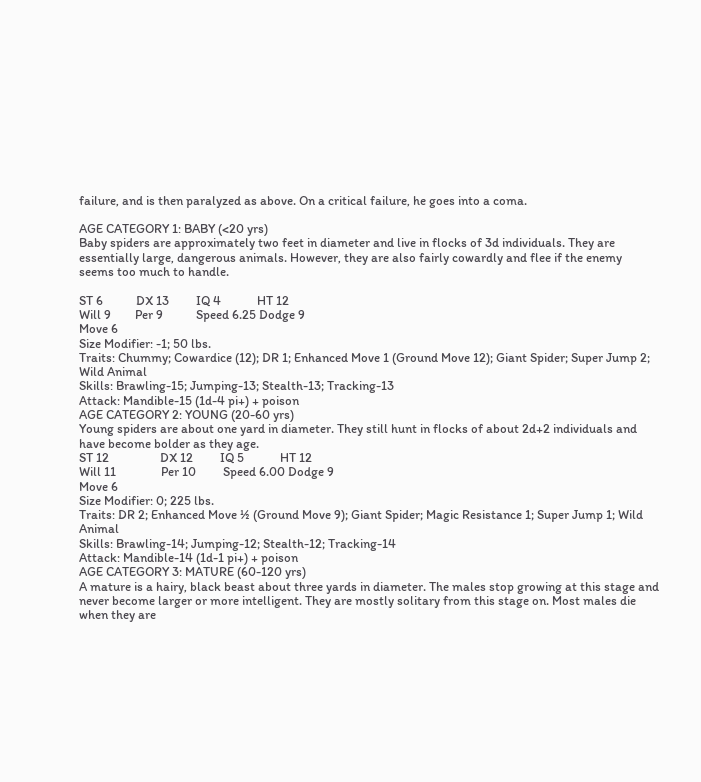failure, and is then paralyzed as above. On a critical failure, he goes into a coma.

AGE CATEGORY 1: BABY (<20 yrs)
Baby spiders are approximately two feet in diameter and live in flocks of 3d individuals. They are essentially large, dangerous animals. However, they are also fairly cowardly and flee if the enemy seems too much to handle.

ST 6           DX 13         IQ 4            HT 12
Will 9        Per 9           Speed 6.25 Dodge 9
Move 6
Size Modifier: -1; 50 lbs.
Traits: Chummy; Cowardice (12); DR 1; Enhanced Move 1 (Ground Move 12); Giant Spider; Super Jump 2; Wild Animal
Skills: Brawling-15; Jumping-13; Stealth-13; Tracking-13
Attack: Mandible-15 (1d-4 pi+) + poison
AGE CATEGORY 2: YOUNG (20-60 yrs)
Young spiders are about one yard in diameter. They still hunt in flocks of about 2d+2 individuals and have become bolder as they age.
ST 12                 DX 12         IQ 5            HT 12
Will 11               Per 10         Speed 6.00 Dodge 9
Move 6
Size Modifier: 0; 225 lbs.
Traits: DR 2; Enhanced Move ½ (Ground Move 9); Giant Spider; Magic Resistance 1; Super Jump 1; Wild Animal
Skills: Brawling-14; Jumping-12; Stealth-12; Tracking-14
Attack: Mandible-14 (1d-1 pi+) + poison
AGE CATEGORY 3: MATURE (60-120 yrs)
A mature is a hairy, black beast about three yards in diameter. The males stop growing at this stage and never become larger or more intelligent. They are mostly solitary from this stage on. Most males die when they are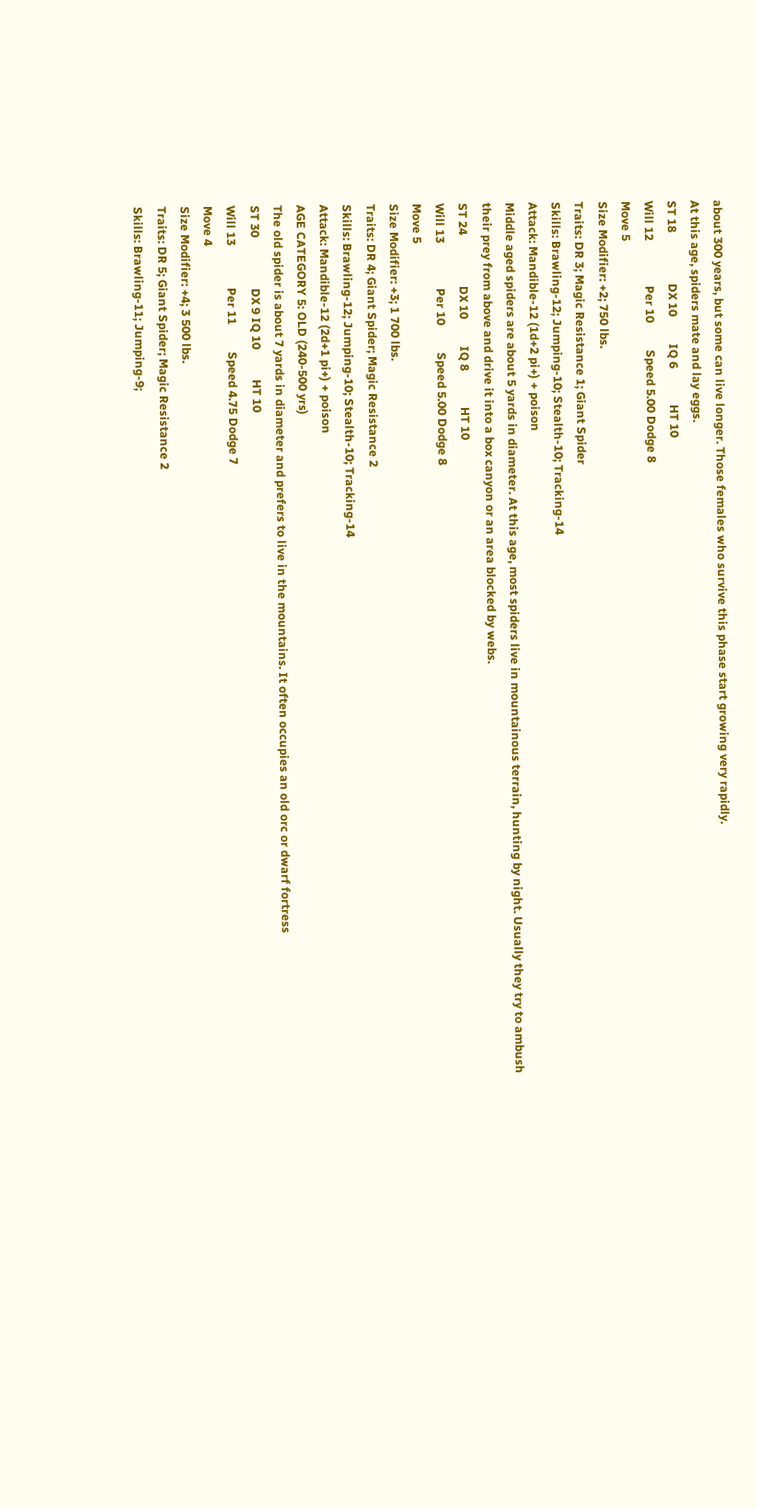about 300 years, but some can live longer. Those females who survive this phase start growing very rapidly.
At this age, spiders mate and lay eggs.
ST 18                 DX 10         IQ 6            HT 10
Will 12               Per 10         Speed 5.00 Dodge 8
Move 5
Size Modifier: +2; 750 lbs.
Traits: DR 3; Magic Resistance 1; Giant Spider
Skills: Brawling-12; Jumping-10; Stealth-10; Tracking-14
Attack: Mandible-12 (1d+2 pi+) + poison
Middle aged spiders are about 5 yards in diameter. At this age, most spiders live in mountainous terrain, hunting by night. Usually they try to ambush their prey from above and drive it into a box canyon or an area blocked by webs.
ST 24                 DX 10         IQ 8            HT 10
Will 13               Per 10         Speed 5.00 Dodge 8
Move 5
Size Modifier: +3; 1 700 lbs.
Traits: DR 4; Giant Spider; Magic Resistance 2
Skills: Brawling-12; Jumping-10; Stealth-10; Tracking-14
Attack: Mandible-12 (2d+1 pi+) + poison
AGE CATEGORY 5: OLD (240-500 yrs)
The old spider is about 7 yards in diameter and prefers to live in the mountains. It often occupies an old orc or dwarf fortress
ST 30                 DX 9 IQ 10          HT 10
Will 13              Per 11         Speed 4.75 Dodge 7
Move 4
Size Modifier: +4; 3 500 lbs.
Traits: DR 5; Giant Spider; Magic Resistance 2
Skills: Brawling-11; Jumping-9;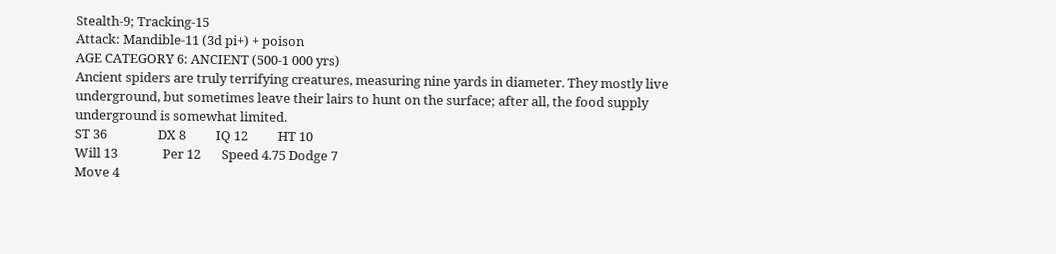Stealth-9; Tracking-15
Attack: Mandible-11 (3d pi+) + poison
AGE CATEGORY 6: ANCIENT (500-1 000 yrs)
Ancient spiders are truly terrifying creatures, measuring nine yards in diameter. They mostly live underground, but sometimes leave their lairs to hunt on the surface; after all, the food supply underground is somewhat limited.
ST 36                 DX 8          IQ 12          HT 10
Will 13               Per 12       Speed 4.75 Dodge 7
Move 4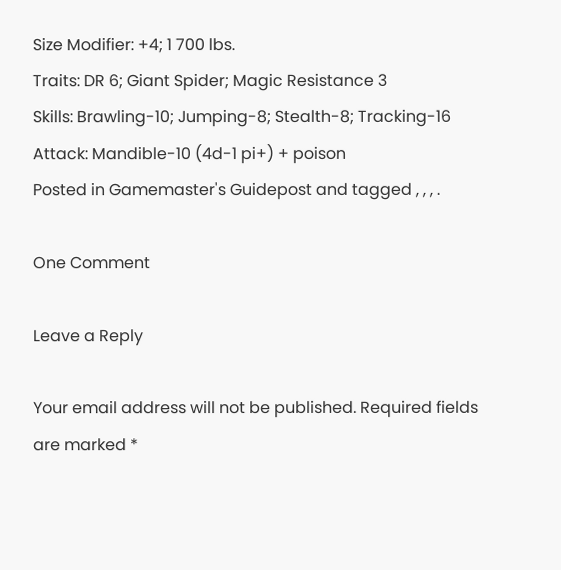Size Modifier: +4; 1 700 lbs.
Traits: DR 6; Giant Spider; Magic Resistance 3
Skills: Brawling-10; Jumping-8; Stealth-8; Tracking-16
Attack: Mandible-10 (4d-1 pi+) + poison
Posted in Gamemaster's Guidepost and tagged , , , .

One Comment

Leave a Reply

Your email address will not be published. Required fields are marked *